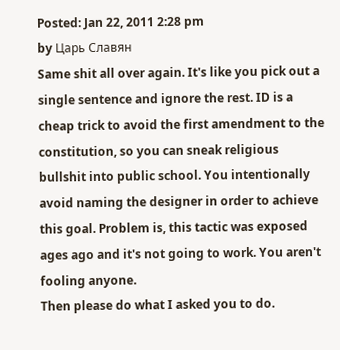Posted: Jan 22, 2011 2:28 pm
by Царь Славян
Same shit all over again. It's like you pick out a single sentence and ignore the rest. ID is a cheap trick to avoid the first amendment to the constitution, so you can sneak religious bullshit into public school. You intentionally avoid naming the designer in order to achieve this goal. Problem is, this tactic was exposed ages ago and it's not going to work. You aren't fooling anyone.
Then please do what I asked you to do.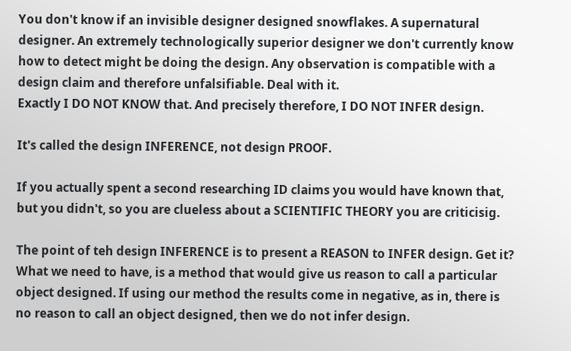You don't know if an invisible designer designed snowflakes. A supernatural designer. An extremely technologically superior designer we don't currently know how to detect might be doing the design. Any observation is compatible with a design claim and therefore unfalsifiable. Deal with it.
Exactly I DO NOT KNOW that. And precisely therefore, I DO NOT INFER design.

It's called the design INFERENCE, not design PROOF.

If you actually spent a second researching ID claims you would have known that, but you didn't, so you are clueless about a SCIENTIFIC THEORY you are criticisig.

The point of teh design INFERENCE is to present a REASON to INFER design. Get it? What we need to have, is a method that would give us reason to call a particular object designed. If using our method the results come in negative, as in, there is no reason to call an object designed, then we do not infer design.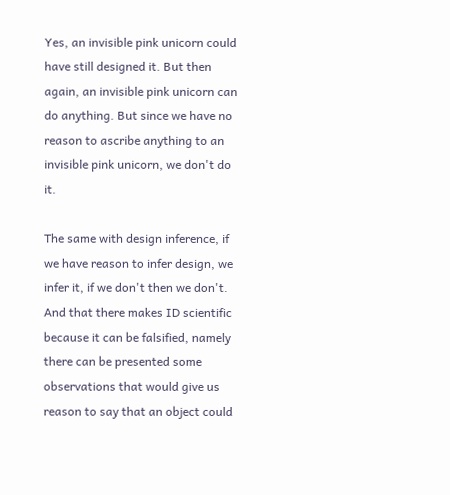Yes, an invisible pink unicorn could have still designed it. But then again, an invisible pink unicorn can do anything. But since we have no reason to ascribe anything to an invisible pink unicorn, we don't do it.

The same with design inference, if we have reason to infer design, we infer it, if we don't then we don't. And that there makes ID scientific because it can be falsified, namely there can be presented some observations that would give us reason to say that an object could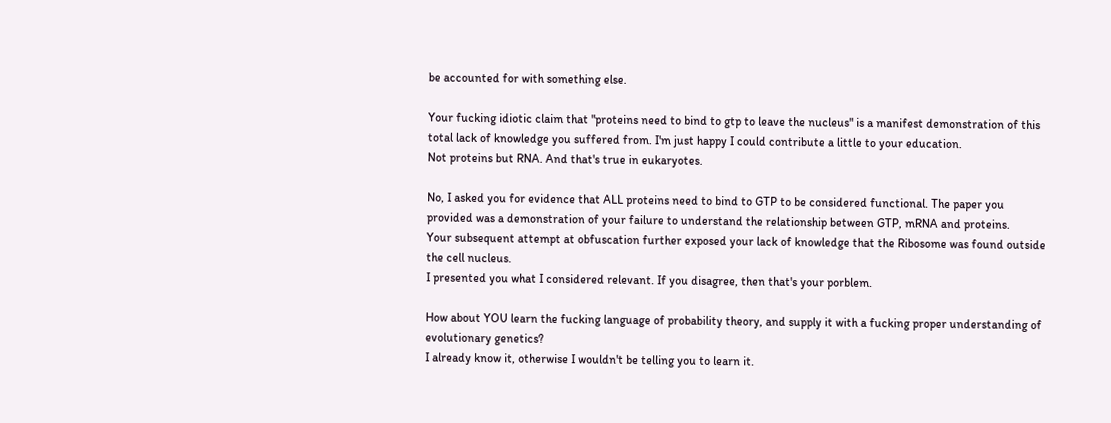be accounted for with something else.

Your fucking idiotic claim that "proteins need to bind to gtp to leave the nucleus" is a manifest demonstration of this total lack of knowledge you suffered from. I'm just happy I could contribute a little to your education.
Not proteins but RNA. And that's true in eukaryotes.

No, I asked you for evidence that ALL proteins need to bind to GTP to be considered functional. The paper you provided was a demonstration of your failure to understand the relationship between GTP, mRNA and proteins.
Your subsequent attempt at obfuscation further exposed your lack of knowledge that the Ribosome was found outside the cell nucleus.
I presented you what I considered relevant. If you disagree, then that's your porblem.

How about YOU learn the fucking language of probability theory, and supply it with a fucking proper understanding of evolutionary genetics?
I already know it, otherwise I wouldn't be telling you to learn it.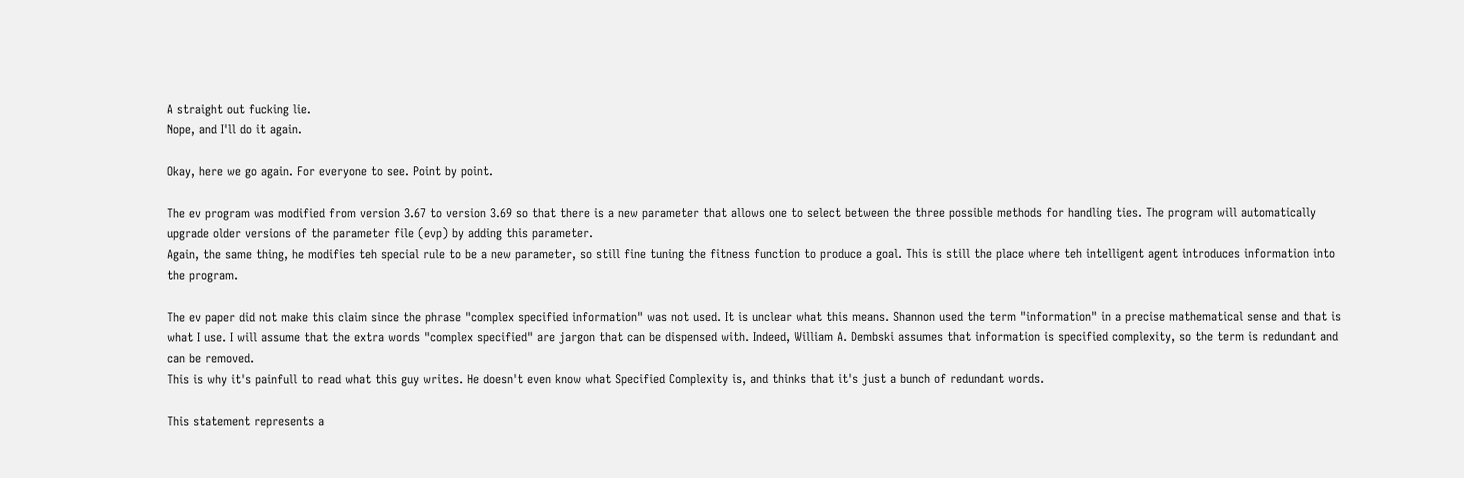A straight out fucking lie.
Nope, and I'll do it again.

Okay, here we go again. For everyone to see. Point by point.

The ev program was modified from version 3.67 to version 3.69 so that there is a new parameter that allows one to select between the three possible methods for handling ties. The program will automatically upgrade older versions of the parameter file (evp) by adding this parameter.
Again, the same thing, he modifies teh special rule to be a new parameter, so still fine tuning the fitness function to produce a goal. This is still the place where teh intelligent agent introduces information into the program.

The ev paper did not make this claim since the phrase "complex specified information" was not used. It is unclear what this means. Shannon used the term "information" in a precise mathematical sense and that is what I use. I will assume that the extra words "complex specified" are jargon that can be dispensed with. Indeed, William A. Dembski assumes that information is specified complexity, so the term is redundant and can be removed.
This is why it's painfull to read what this guy writes. He doesn't even know what Specified Complexity is, and thinks that it's just a bunch of redundant words.

This statement represents a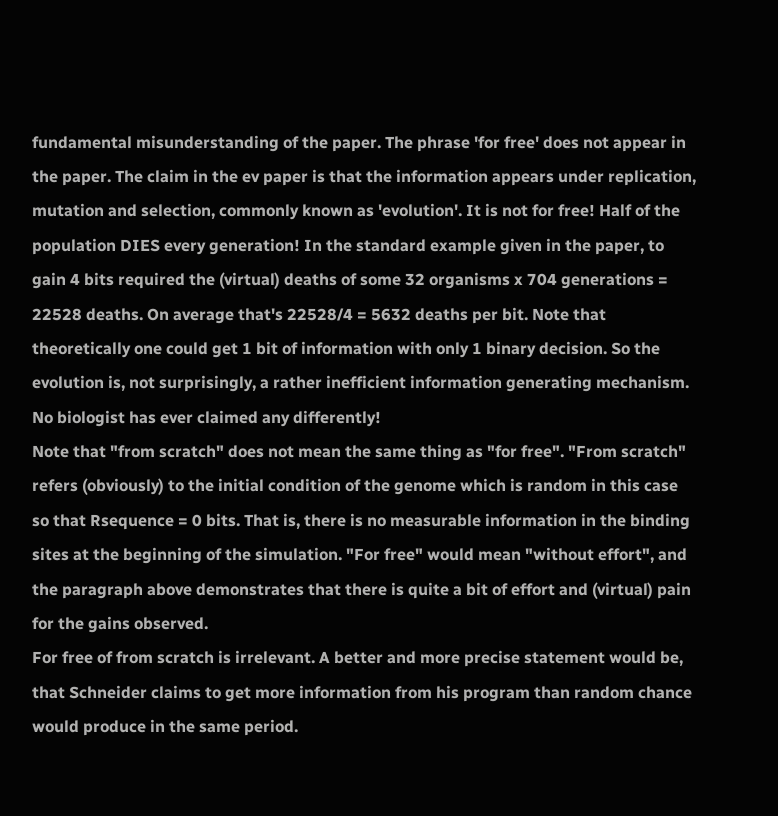fundamental misunderstanding of the paper. The phrase 'for free' does not appear in the paper. The claim in the ev paper is that the information appears under replication, mutation and selection, commonly known as 'evolution'. It is not for free! Half of the population DIES every generation! In the standard example given in the paper, to gain 4 bits required the (virtual) deaths of some 32 organisms x 704 generations = 22528 deaths. On average that's 22528/4 = 5632 deaths per bit. Note that theoretically one could get 1 bit of information with only 1 binary decision. So the evolution is, not surprisingly, a rather inefficient information generating mechanism. No biologist has ever claimed any differently!
Note that "from scratch" does not mean the same thing as "for free". "From scratch" refers (obviously) to the initial condition of the genome which is random in this case so that Rsequence = 0 bits. That is, there is no measurable information in the binding sites at the beginning of the simulation. "For free" would mean "without effort", and the paragraph above demonstrates that there is quite a bit of effort and (virtual) pain for the gains observed.
For free of from scratch is irrelevant. A better and more precise statement would be, that Schneider claims to get more information from his program than random chance would produce in the same period.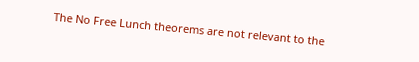The No Free Lunch theorems are not relevant to the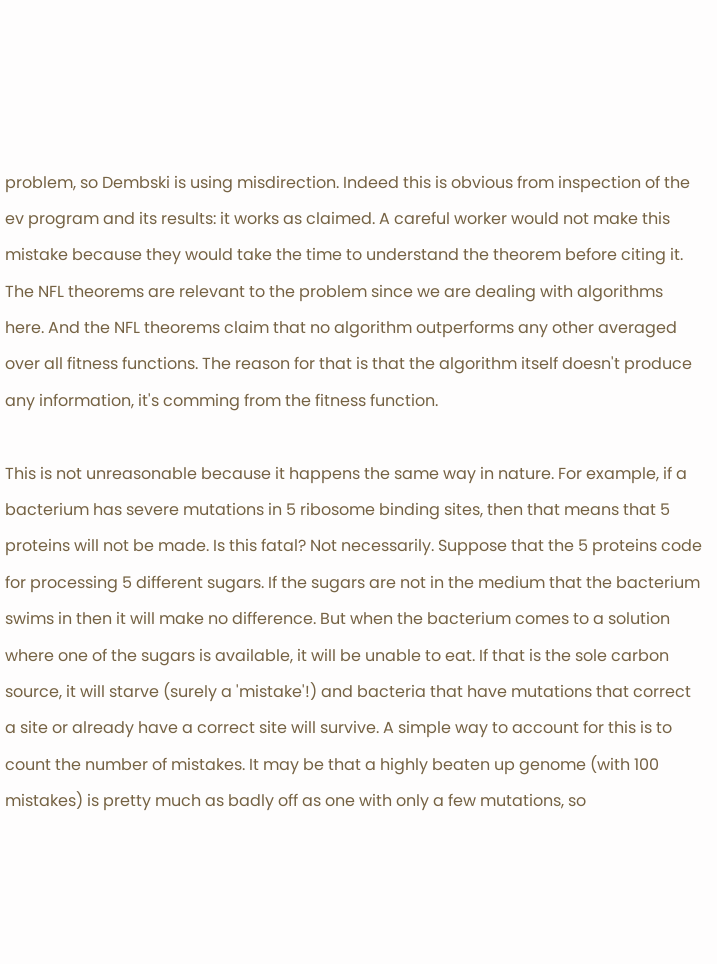problem, so Dembski is using misdirection. Indeed this is obvious from inspection of the ev program and its results: it works as claimed. A careful worker would not make this mistake because they would take the time to understand the theorem before citing it.
The NFL theorems are relevant to the problem since we are dealing with algorithms here. And the NFL theorems claim that no algorithm outperforms any other averaged over all fitness functions. The reason for that is that the algorithm itself doesn't produce any information, it's comming from the fitness function.

This is not unreasonable because it happens the same way in nature. For example, if a bacterium has severe mutations in 5 ribosome binding sites, then that means that 5 proteins will not be made. Is this fatal? Not necessarily. Suppose that the 5 proteins code for processing 5 different sugars. If the sugars are not in the medium that the bacterium swims in then it will make no difference. But when the bacterium comes to a solution where one of the sugars is available, it will be unable to eat. If that is the sole carbon source, it will starve (surely a 'mistake'!) and bacteria that have mutations that correct a site or already have a correct site will survive. A simple way to account for this is to count the number of mistakes. It may be that a highly beaten up genome (with 100 mistakes) is pretty much as badly off as one with only a few mutations, so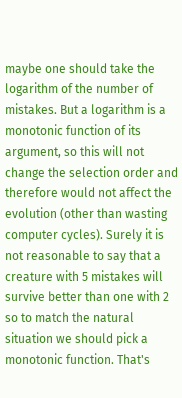maybe one should take the logarithm of the number of mistakes. But a logarithm is a monotonic function of its argument, so this will not change the selection order and therefore would not affect the evolution (other than wasting computer cycles). Surely it is not reasonable to say that a creature with 5 mistakes will survive better than one with 2 so to match the natural situation we should pick a monotonic function. That's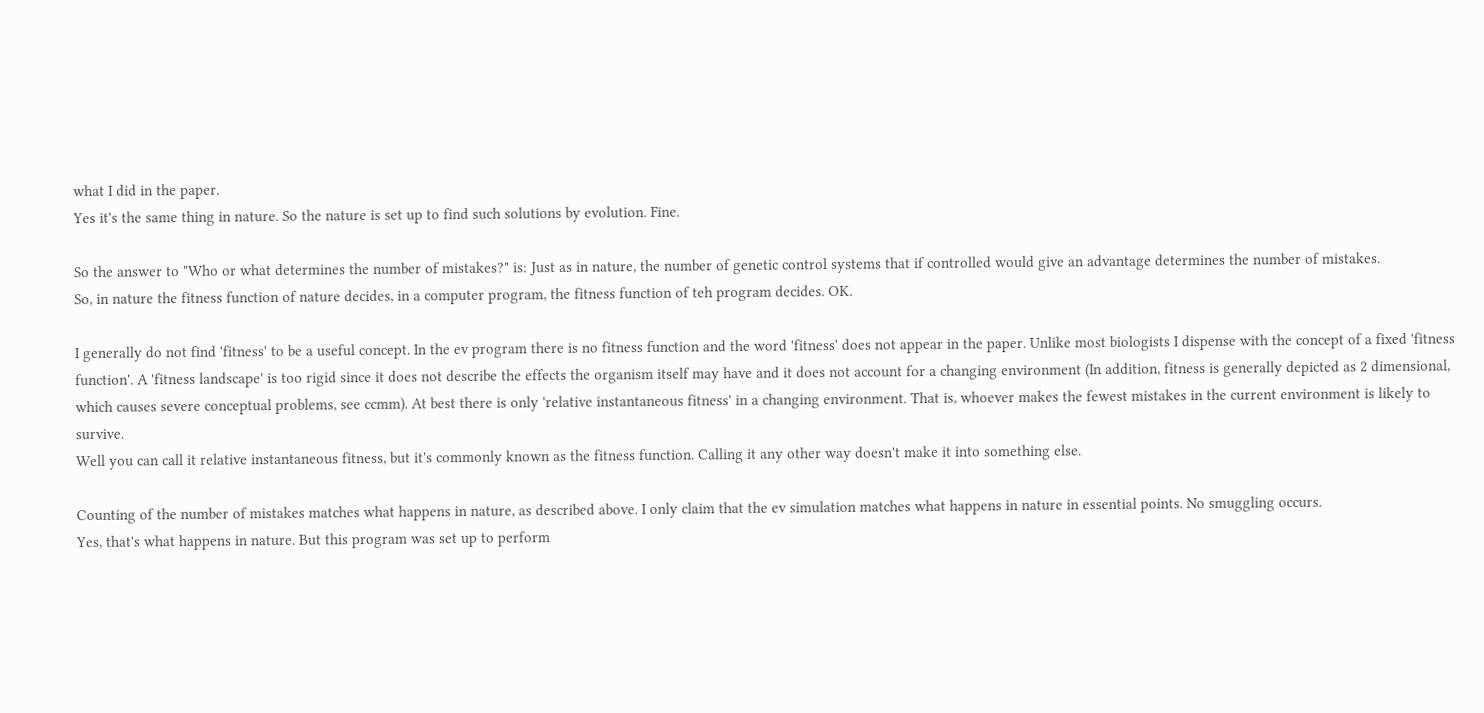what I did in the paper.
Yes it's the same thing in nature. So the nature is set up to find such solutions by evolution. Fine.

So the answer to "Who or what determines the number of mistakes?" is: Just as in nature, the number of genetic control systems that if controlled would give an advantage determines the number of mistakes.
So, in nature the fitness function of nature decides, in a computer program, the fitness function of teh program decides. OK.

I generally do not find 'fitness' to be a useful concept. In the ev program there is no fitness function and the word 'fitness' does not appear in the paper. Unlike most biologists I dispense with the concept of a fixed 'fitness function'. A 'fitness landscape' is too rigid since it does not describe the effects the organism itself may have and it does not account for a changing environment (In addition, fitness is generally depicted as 2 dimensional, which causes severe conceptual problems, see ccmm). At best there is only 'relative instantaneous fitness' in a changing environment. That is, whoever makes the fewest mistakes in the current environment is likely to survive.
Well you can call it relative instantaneous fitness, but it's commonly known as the fitness function. Calling it any other way doesn't make it into something else.

Counting of the number of mistakes matches what happens in nature, as described above. I only claim that the ev simulation matches what happens in nature in essential points. No smuggling occurs.
Yes, that's what happens in nature. But this program was set up to perform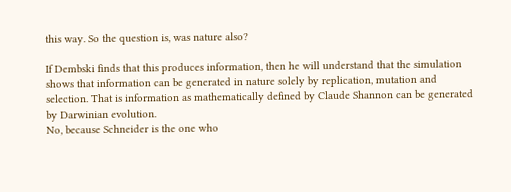this way. So the question is, was nature also?

If Dembski finds that this produces information, then he will understand that the simulation shows that information can be generated in nature solely by replication, mutation and selection. That is information as mathematically defined by Claude Shannon can be generated by Darwinian evolution.
No, because Schneider is the one who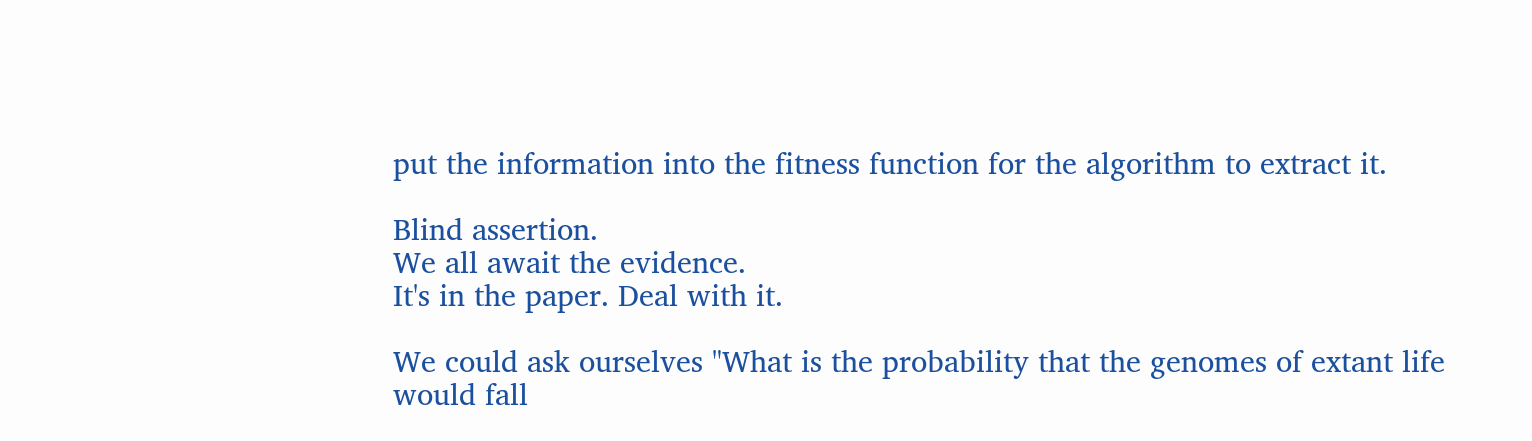put the information into the fitness function for the algorithm to extract it.

Blind assertion.
We all await the evidence.
It's in the paper. Deal with it.

We could ask ourselves "What is the probability that the genomes of extant life would fall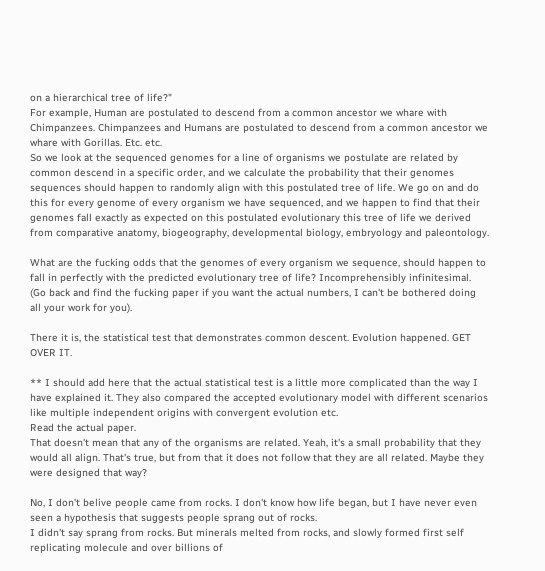on a hierarchical tree of life?"
For example, Human are postulated to descend from a common ancestor we whare with Chimpanzees. Chimpanzees and Humans are postulated to descend from a common ancestor we whare with Gorillas. Etc. etc.
So we look at the sequenced genomes for a line of organisms we postulate are related by common descend in a specific order, and we calculate the probability that their genomes sequences should happen to randomly align with this postulated tree of life. We go on and do this for every genome of every organism we have sequenced, and we happen to find that their genomes fall exactly as expected on this postulated evolutionary this tree of life we derived from comparative anatomy, biogeography, developmental biology, embryology and paleontology.

What are the fucking odds that the genomes of every organism we sequence, should happen to fall in perfectly with the predicted evolutionary tree of life? Incomprehensibly infinitesimal. (Go back and find the fucking paper if you want the actual numbers, I can't be bothered doing all your work for you).

There it is, the statistical test that demonstrates common descent. Evolution happened. GET OVER IT.

** I should add here that the actual statistical test is a little more complicated than the way I have explained it. They also compared the accepted evolutionary model with different scenarios like multiple independent origins with convergent evolution etc.
Read the actual paper.
That doesn't mean that any of the organisms are related. Yeah, it's a small probability that they would all align. That's true, but from that it does not follow that they are all related. Maybe they were designed that way?

No, I don't belive people came from rocks. I don't know how life began, but I have never even seen a hypothesis that suggests people sprang out of rocks.
I didn't say sprang from rocks. But minerals melted from rocks, and slowly formed first self replicating molecule and over billions of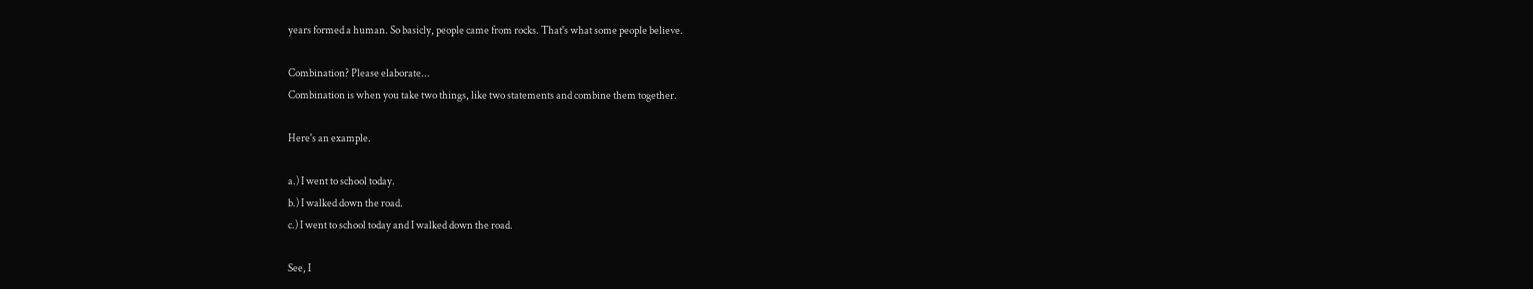years formed a human. So basicly, people came from rocks. That's what some people believe.

Combination? Please elaborate...
Combination is when you take two things, like two statements and combine them together.

Here's an example.

a.) I went to school today.
b.) I walked down the road.
c.) I went to school today and I walked down the road.

See, I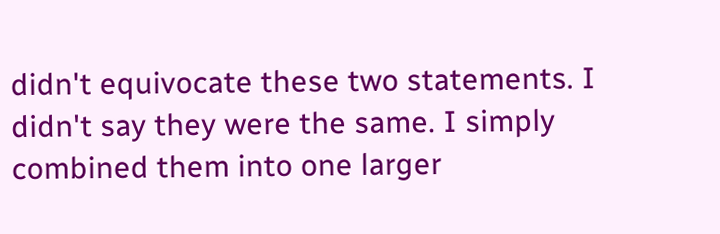didn't equivocate these two statements. I didn't say they were the same. I simply combined them into one larger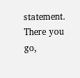statement. There you go,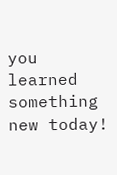you learned something new today!